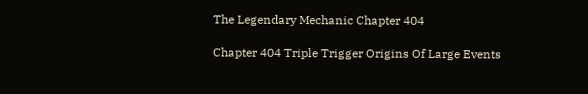The Legendary Mechanic Chapter 404

Chapter 404 Triple Trigger Origins Of Large Events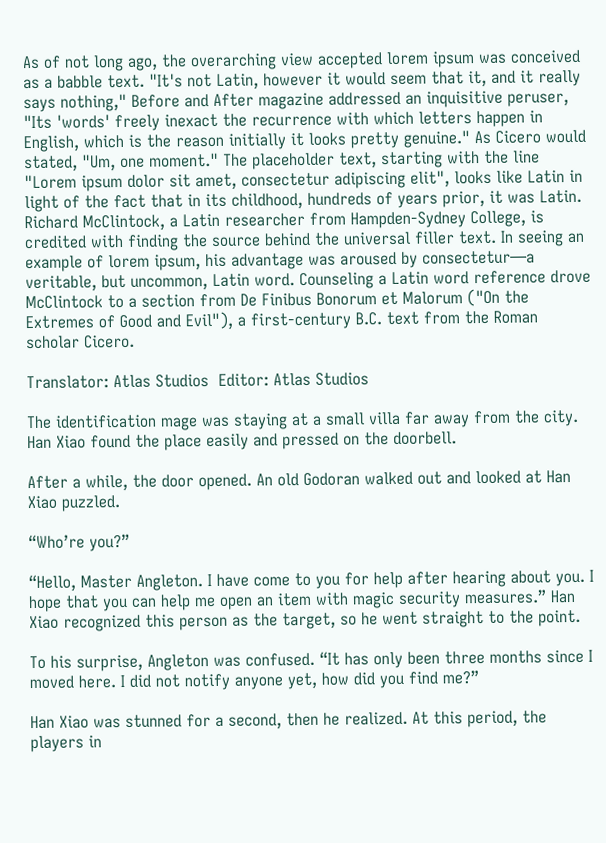As of not long ago, the overarching view accepted lorem ipsum was conceived as a babble text. "It's not Latin, however it would seem that it, and it really says nothing," Before and After magazine addressed an inquisitive peruser, "Its 'words' freely inexact the recurrence with which letters happen in English, which is the reason initially it looks pretty genuine." As Cicero would stated, "Um, one moment." The placeholder text, starting with the line "Lorem ipsum dolor sit amet, consectetur adipiscing elit", looks like Latin in light of the fact that in its childhood, hundreds of years prior, it was Latin. Richard McClintock, a Latin researcher from Hampden-Sydney College, is credited with finding the source behind the universal filler text. In seeing an example of lorem ipsum, his advantage was aroused by consectetur—a veritable, but uncommon, Latin word. Counseling a Latin word reference drove McClintock to a section from De Finibus Bonorum et Malorum ("On the Extremes of Good and Evil"), a first-century B.C. text from the Roman scholar Cicero.

Translator: Atlas Studios  Editor: Atlas Studios

The identification mage was staying at a small villa far away from the city. Han Xiao found the place easily and pressed on the doorbell.

After a while, the door opened. An old Godoran walked out and looked at Han Xiao puzzled.

“Who’re you?”

“Hello, Master Angleton. I have come to you for help after hearing about you. I hope that you can help me open an item with magic security measures.” Han Xiao recognized this person as the target, so he went straight to the point.

To his surprise, Angleton was confused. “It has only been three months since I moved here. I did not notify anyone yet, how did you find me?”

Han Xiao was stunned for a second, then he realized. At this period, the players in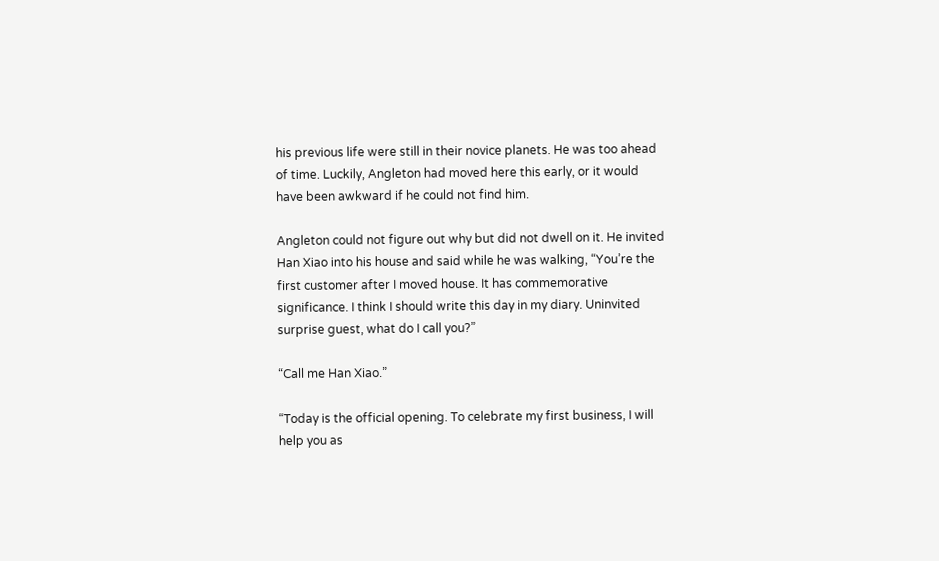his previous life were still in their novice planets. He was too ahead of time. Luckily, Angleton had moved here this early, or it would have been awkward if he could not find him.

Angleton could not figure out why but did not dwell on it. He invited Han Xiao into his house and said while he was walking, “You’re the first customer after I moved house. It has commemorative significance. I think I should write this day in my diary. Uninvited surprise guest, what do I call you?”

“Call me Han Xiao.”

“Today is the official opening. To celebrate my first business, I will help you as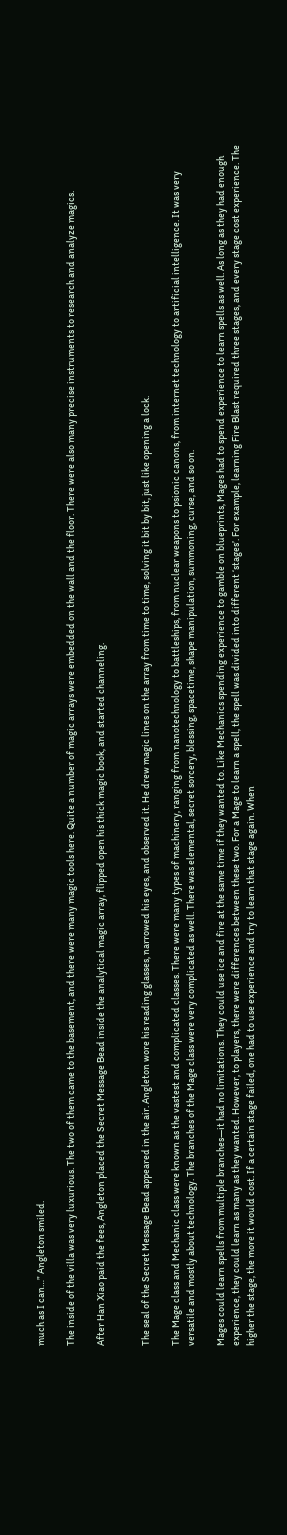much as I can…” Angleton smiled.

The inside of the villa was very luxurious. The two of them came to the basement, and there were many magic tools here. Quite a number of magic arrays were embedded on the wall and the floor. There were also many precise instruments to research and analyze magics.

After Han Xiao paid the fees, Angleton placed the Secret Message Bead inside the analytical magic array, flipped open his thick magic book, and started channeling.


The seal of the Secret Message Bead appeared in the air. Angleton wore his reading glasses, narrowed his eyes, and observed it. He drew magic lines on the array from time to time, solving it bit by bit, just like opening a lock.

The Mage class and Mechanic class were known as the vastest and complicated classes. There were many types of machinery, ranging from nanotechnology to battleships, from nuclear weapons to psionic canons, from internet technology to artificial intelligence. It was very versatile and mostly about technology. The branches of the Mage class were very complicated as well. There was elemental, secret sorcery, blessing, spacetime, shape manipulation, summoning, curse, and so on.

Mages could learn spells from multiple branches—it had no limitations. They could use ice and fire at the same time if they wanted to. Like Mechanics spending experience to gamble on blueprints, Mages had to spend experience to learn spells as well. As long as they had enough experience, they could learn as many as they wanted. However, to players, there were differences between these two. For a Mage to learn a spell, the spell was divided into different ‘stages’. For example, learning Fire Blast required three stages, and every stage cost experience. The higher the stage, the more it would cost. If a certain stage failed, one had to use experience and try to learn that stage again. When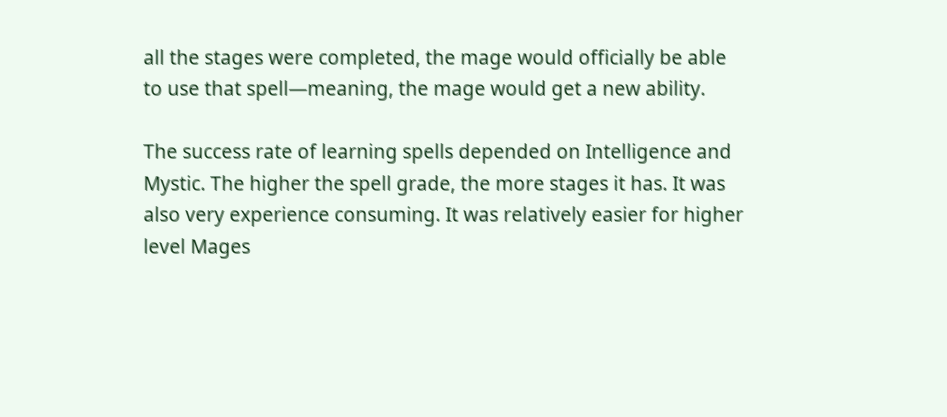all the stages were completed, the mage would officially be able to use that spell—meaning, the mage would get a new ability.

The success rate of learning spells depended on Intelligence and Mystic. The higher the spell grade, the more stages it has. It was also very experience consuming. It was relatively easier for higher level Mages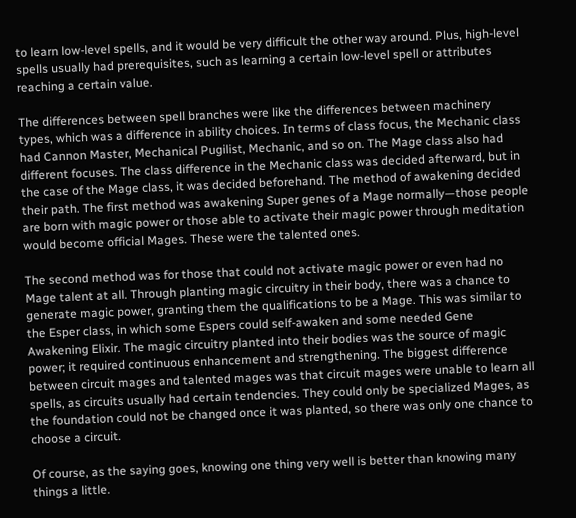to learn low-level spells, and it would be very difficult the other way around. Plus, high-level spells usually had prerequisites, such as learning a certain low-level spell or attributes reaching a certain value.

The differences between spell branches were like the differences between machinery types, which was a difference in ability choices. In terms of class focus, the Mechanic class had Cannon Master, Mechanical Pugilist, Mechanic, and so on. The Mage class also had different focuses. The class difference in the Mechanic class was decided afterward, but in the case of the Mage class, it was decided beforehand. The method of awakening decided their path. The first method was awakening Super genes of a Mage normally—those people are born with magic power or those able to activate their magic power through meditation would become official Mages. These were the talented ones.

The second method was for those that could not activate magic power or even had no Mage talent at all. Through planting magic circuitry in their body, there was a chance to generate magic power, granting them the qualifications to be a Mage. This was similar to the Esper class, in which some Espers could self-awaken and some needed Gene Awakening Elixir. The magic circuitry planted into their bodies was the source of magic power; it required continuous enhancement and strengthening. The biggest difference between circuit mages and talented mages was that circuit mages were unable to learn all spells, as circuits usually had certain tendencies. They could only be specialized Mages, as the foundation could not be changed once it was planted, so there was only one chance to choose a circuit.

Of course, as the saying goes, knowing one thing very well is better than knowing many things a little.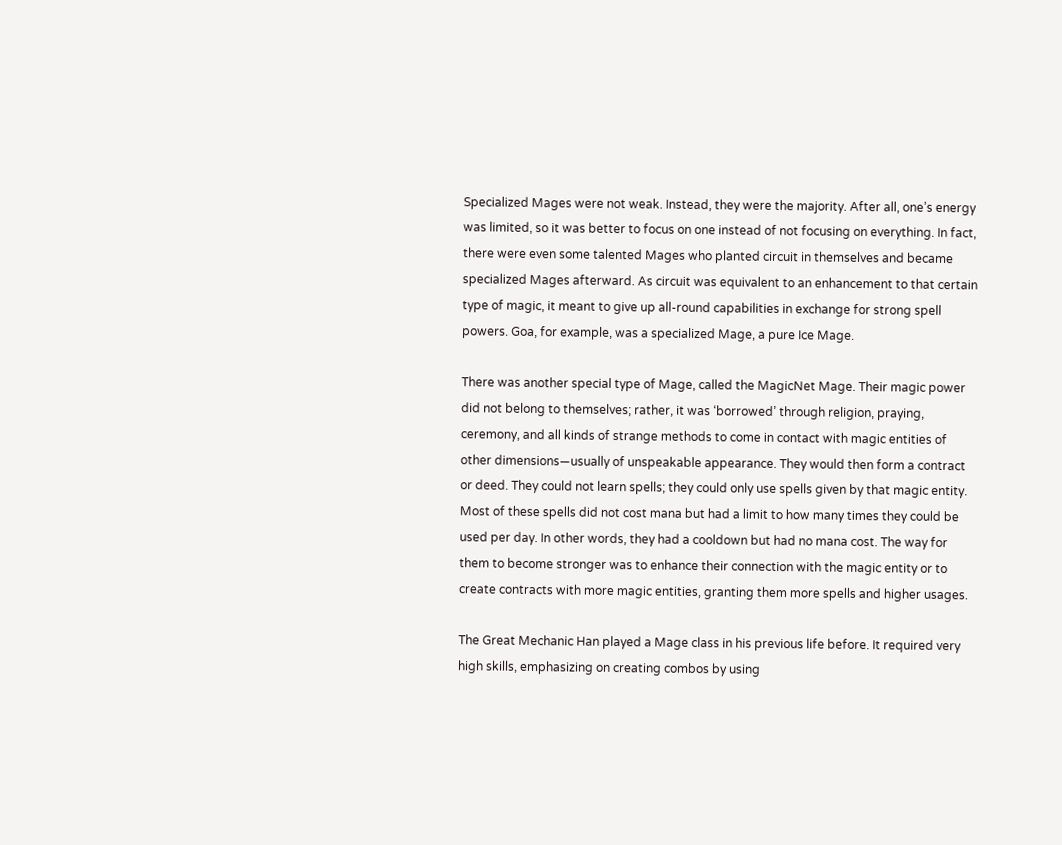Specialized Mages were not weak. Instead, they were the majority. After all, one’s energy was limited, so it was better to focus on one instead of not focusing on everything. In fact, there were even some talented Mages who planted circuit in themselves and became specialized Mages afterward. As circuit was equivalent to an enhancement to that certain type of magic, it meant to give up all-round capabilities in exchange for strong spell powers. Goa, for example, was a specialized Mage, a pure Ice Mage.

There was another special type of Mage, called the MagicNet Mage. Their magic power did not belong to themselves; rather, it was ‘borrowed’ through religion, praying, ceremony, and all kinds of strange methods to come in contact with magic entities of other dimensions—usually of unspeakable appearance. They would then form a contract or deed. They could not learn spells; they could only use spells given by that magic entity. Most of these spells did not cost mana but had a limit to how many times they could be used per day. In other words, they had a cooldown but had no mana cost. The way for them to become stronger was to enhance their connection with the magic entity or to create contracts with more magic entities, granting them more spells and higher usages.

The Great Mechanic Han played a Mage class in his previous life before. It required very high skills, emphasizing on creating combos by using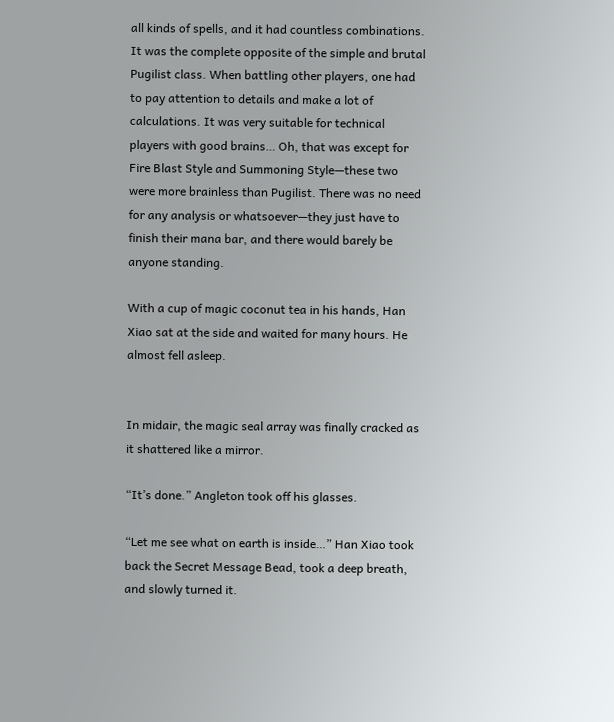all kinds of spells, and it had countless combinations. It was the complete opposite of the simple and brutal Pugilist class. When battling other players, one had to pay attention to details and make a lot of calculations. It was very suitable for technical players with good brains… Oh, that was except for Fire Blast Style and Summoning Style—these two were more brainless than Pugilist. There was no need for any analysis or whatsoever—they just have to finish their mana bar, and there would barely be anyone standing.

With a cup of magic coconut tea in his hands, Han Xiao sat at the side and waited for many hours. He almost fell asleep.


In midair, the magic seal array was finally cracked as it shattered like a mirror.

“It’s done.” Angleton took off his glasses.

“Let me see what on earth is inside…” Han Xiao took back the Secret Message Bead, took a deep breath, and slowly turned it.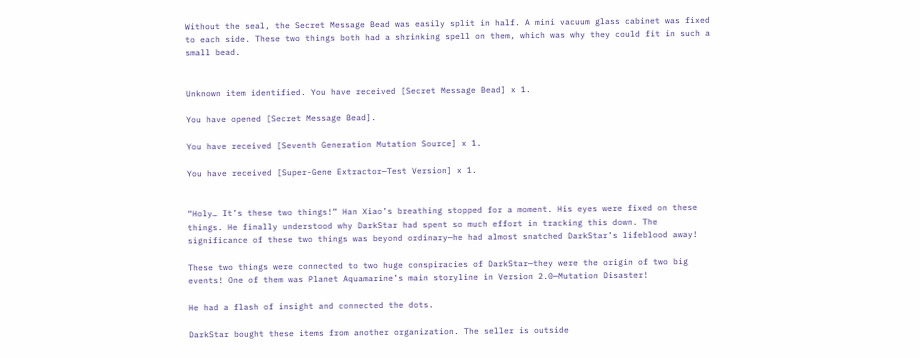Without the seal, the Secret Message Bead was easily split in half. A mini vacuum glass cabinet was fixed to each side. These two things both had a shrinking spell on them, which was why they could fit in such a small bead.


Unknown item identified. You have received [Secret Message Bead] x 1.

You have opened [Secret Message Bead].

You have received [Seventh Generation Mutation Source] x 1.

You have received [Super-Gene Extractor—Test Version] x 1.


“Holy… It’s these two things!” Han Xiao’s breathing stopped for a moment. His eyes were fixed on these things. He finally understood why DarkStar had spent so much effort in tracking this down. The significance of these two things was beyond ordinary—he had almost snatched DarkStar’s lifeblood away!

These two things were connected to two huge conspiracies of DarkStar—they were the origin of two big events! One of them was Planet Aquamarine’s main storyline in Version 2.0—Mutation Disaster!

He had a flash of insight and connected the dots.

DarkStar bought these items from another organization. The seller is outside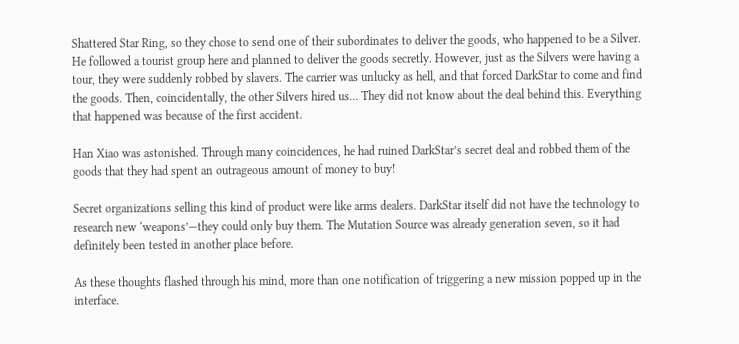Shattered Star Ring, so they chose to send one of their subordinates to deliver the goods, who happened to be a Silver. He followed a tourist group here and planned to deliver the goods secretly. However, just as the Silvers were having a tour, they were suddenly robbed by slavers. The carrier was unlucky as hell, and that forced DarkStar to come and find the goods. Then, coincidentally, the other Silvers hired us… They did not know about the deal behind this. Everything that happened was because of the first accident.

Han Xiao was astonished. Through many coincidences, he had ruined DarkStar’s secret deal and robbed them of the goods that they had spent an outrageous amount of money to buy!

Secret organizations selling this kind of product were like arms dealers. DarkStar itself did not have the technology to research new ‘weapons’—they could only buy them. The Mutation Source was already generation seven, so it had definitely been tested in another place before.

As these thoughts flashed through his mind, more than one notification of triggering a new mission popped up in the interface.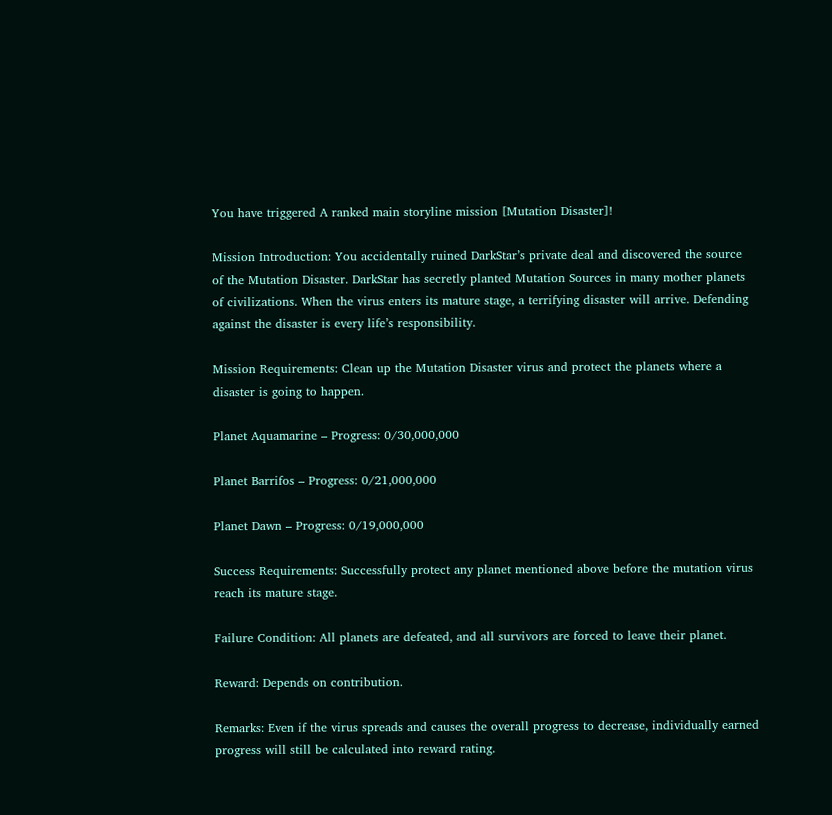You have triggered A ranked main storyline mission [Mutation Disaster]!

Mission Introduction: You accidentally ruined DarkStar’s private deal and discovered the source of the Mutation Disaster. DarkStar has secretly planted Mutation Sources in many mother planets of civilizations. When the virus enters its mature stage, a terrifying disaster will arrive. Defending against the disaster is every life’s responsibility.

Mission Requirements: Clean up the Mutation Disaster virus and protect the planets where a disaster is going to happen.

Planet Aquamarine – Progress: 0/30,000,000

Planet Barrifos – Progress: 0/21,000,000

Planet Dawn – Progress: 0/19,000,000

Success Requirements: Successfully protect any planet mentioned above before the mutation virus reach its mature stage.

Failure Condition: All planets are defeated, and all survivors are forced to leave their planet.

Reward: Depends on contribution.

Remarks: Even if the virus spreads and causes the overall progress to decrease, individually earned progress will still be calculated into reward rating.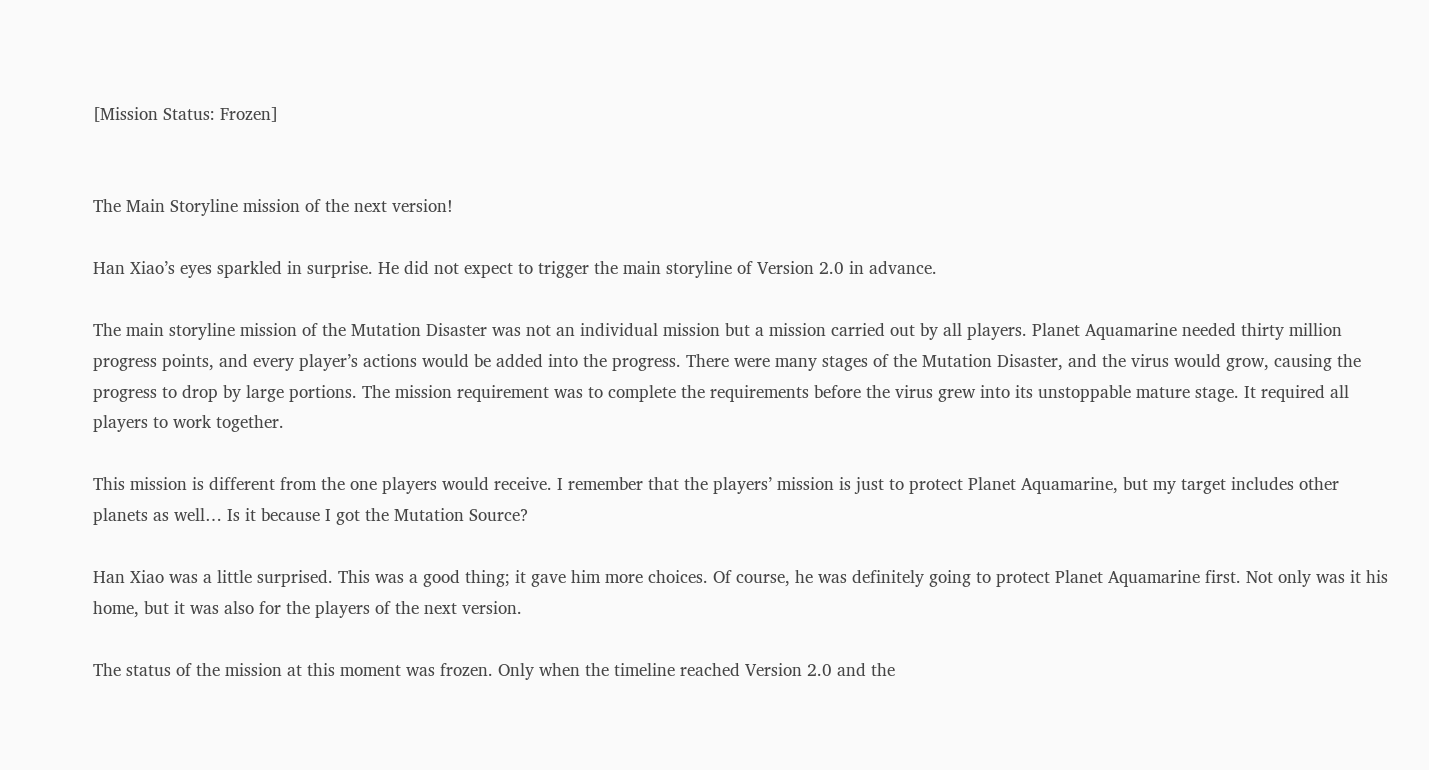[Mission Status: Frozen]


The Main Storyline mission of the next version!

Han Xiao’s eyes sparkled in surprise. He did not expect to trigger the main storyline of Version 2.0 in advance.

The main storyline mission of the Mutation Disaster was not an individual mission but a mission carried out by all players. Planet Aquamarine needed thirty million progress points, and every player’s actions would be added into the progress. There were many stages of the Mutation Disaster, and the virus would grow, causing the progress to drop by large portions. The mission requirement was to complete the requirements before the virus grew into its unstoppable mature stage. It required all players to work together.

This mission is different from the one players would receive. I remember that the players’ mission is just to protect Planet Aquamarine, but my target includes other planets as well… Is it because I got the Mutation Source?

Han Xiao was a little surprised. This was a good thing; it gave him more choices. Of course, he was definitely going to protect Planet Aquamarine first. Not only was it his home, but it was also for the players of the next version.

The status of the mission at this moment was frozen. Only when the timeline reached Version 2.0 and the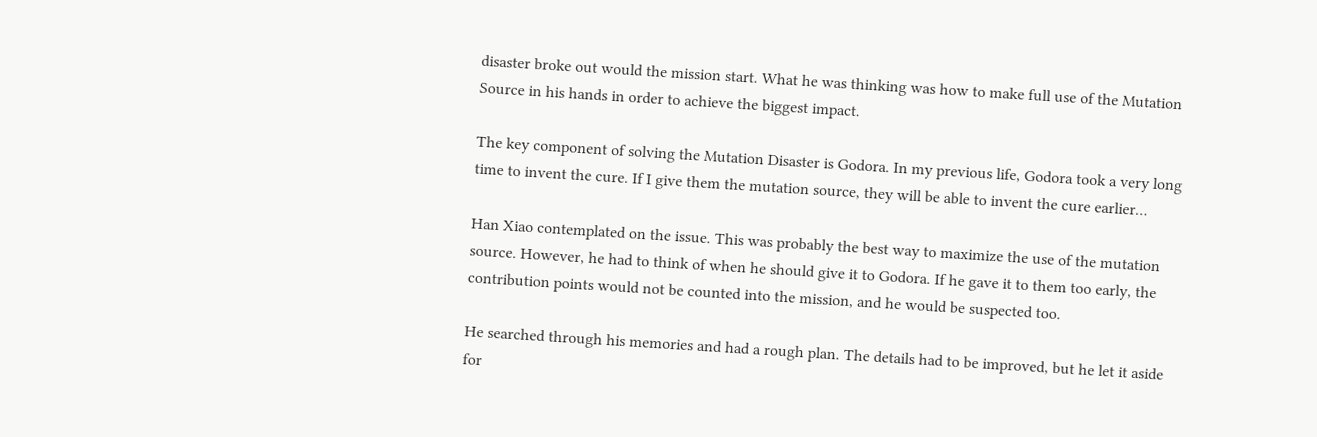disaster broke out would the mission start. What he was thinking was how to make full use of the Mutation Source in his hands in order to achieve the biggest impact.

The key component of solving the Mutation Disaster is Godora. In my previous life, Godora took a very long time to invent the cure. If I give them the mutation source, they will be able to invent the cure earlier…

Han Xiao contemplated on the issue. This was probably the best way to maximize the use of the mutation source. However, he had to think of when he should give it to Godora. If he gave it to them too early, the contribution points would not be counted into the mission, and he would be suspected too.

He searched through his memories and had a rough plan. The details had to be improved, but he let it aside for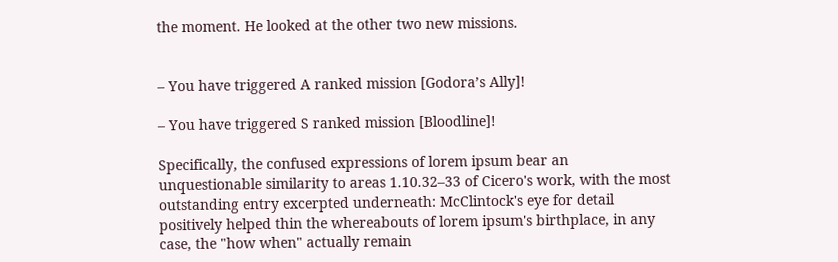the moment. He looked at the other two new missions.


– You have triggered A ranked mission [Godora’s Ally]!

– You have triggered S ranked mission [Bloodline]!

Specifically, the confused expressions of lorem ipsum bear an unquestionable similarity to areas 1.10.32–33 of Cicero's work, with the most outstanding entry excerpted underneath: McClintock's eye for detail positively helped thin the whereabouts of lorem ipsum's birthplace, in any case, the "how when" actually remain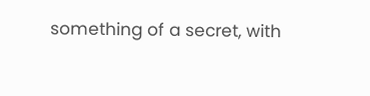something of a secret, with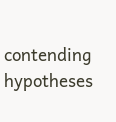contending hypotheses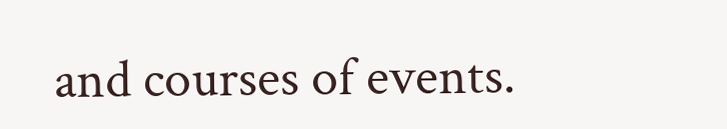and courses of events.